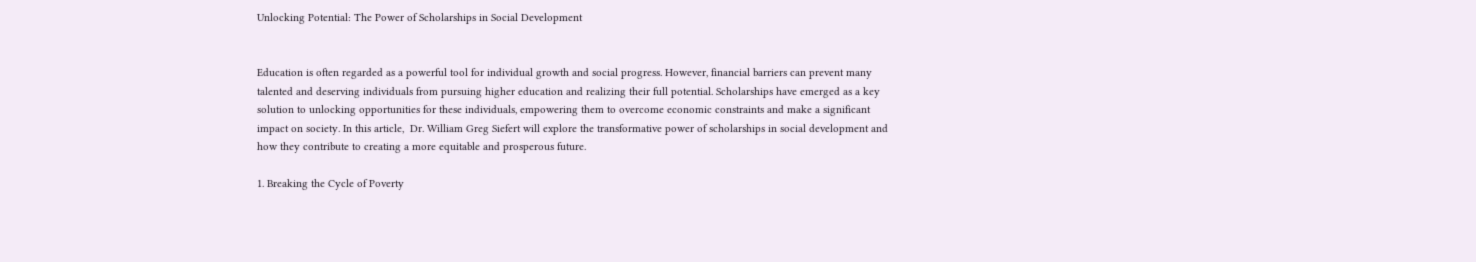Unlocking Potential: The Power of Scholarships in Social Development


Education is often regarded as a powerful tool for individual growth and social progress. However, financial barriers can prevent many talented and deserving individuals from pursuing higher education and realizing their full potential. Scholarships have emerged as a key solution to unlocking opportunities for these individuals, empowering them to overcome economic constraints and make a significant impact on society. In this article,  Dr. William Greg Siefert will explore the transformative power of scholarships in social development and how they contribute to creating a more equitable and prosperous future.

1. Breaking the Cycle of Poverty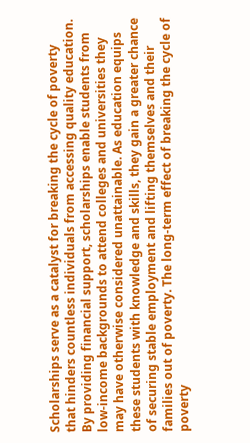Scholarships serve as a catalyst for breaking the cycle of poverty that hinders countless individuals from accessing quality education. By providing financial support, scholarships enable students from low-income backgrounds to attend colleges and universities they may have otherwise considered unattainable. As education equips these students with knowledge and skills, they gain a greater chance of securing stable employment and lifting themselves and their families out of poverty. The long-term effect of breaking the cycle of poverty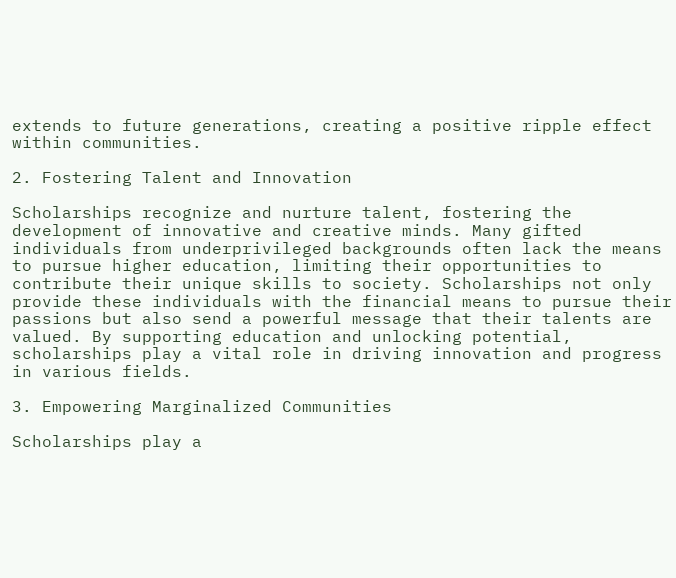extends to future generations, creating a positive ripple effect within communities.

2. Fostering Talent and Innovation

Scholarships recognize and nurture talent, fostering the development of innovative and creative minds. Many gifted individuals from underprivileged backgrounds often lack the means to pursue higher education, limiting their opportunities to contribute their unique skills to society. Scholarships not only provide these individuals with the financial means to pursue their passions but also send a powerful message that their talents are valued. By supporting education and unlocking potential, scholarships play a vital role in driving innovation and progress in various fields.

3. Empowering Marginalized Communities

Scholarships play a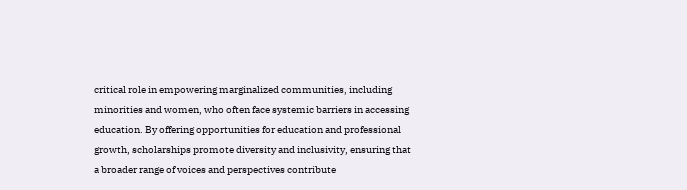critical role in empowering marginalized communities, including minorities and women, who often face systemic barriers in accessing education. By offering opportunities for education and professional growth, scholarships promote diversity and inclusivity, ensuring that a broader range of voices and perspectives contribute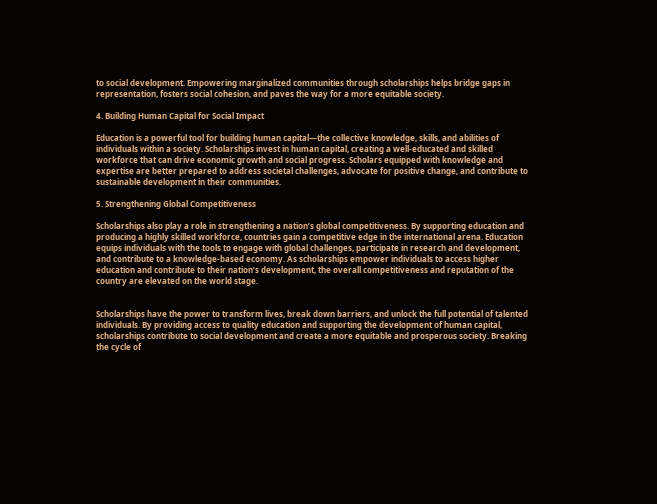to social development. Empowering marginalized communities through scholarships helps bridge gaps in representation, fosters social cohesion, and paves the way for a more equitable society.

4. Building Human Capital for Social Impact

Education is a powerful tool for building human capital—the collective knowledge, skills, and abilities of individuals within a society. Scholarships invest in human capital, creating a well-educated and skilled workforce that can drive economic growth and social progress. Scholars equipped with knowledge and expertise are better prepared to address societal challenges, advocate for positive change, and contribute to sustainable development in their communities.

5. Strengthening Global Competitiveness

Scholarships also play a role in strengthening a nation’s global competitiveness. By supporting education and producing a highly skilled workforce, countries gain a competitive edge in the international arena. Education equips individuals with the tools to engage with global challenges, participate in research and development, and contribute to a knowledge-based economy. As scholarships empower individuals to access higher education and contribute to their nation’s development, the overall competitiveness and reputation of the country are elevated on the world stage.


Scholarships have the power to transform lives, break down barriers, and unlock the full potential of talented individuals. By providing access to quality education and supporting the development of human capital, scholarships contribute to social development and create a more equitable and prosperous society. Breaking the cycle of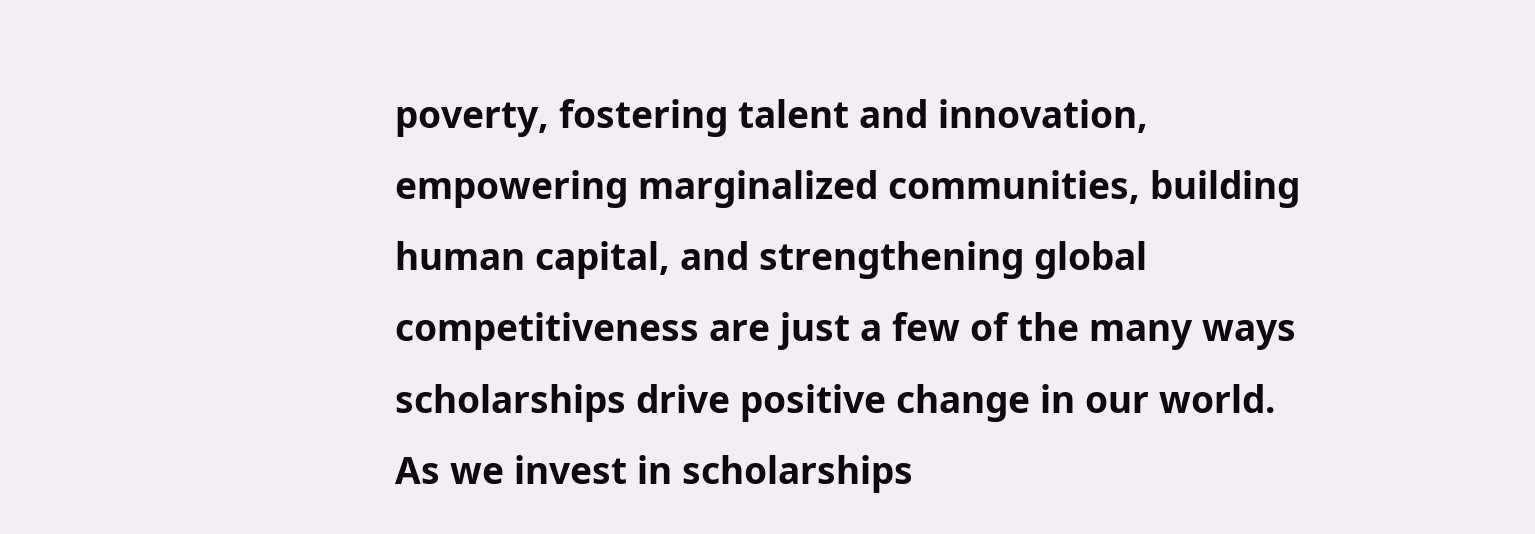poverty, fostering talent and innovation, empowering marginalized communities, building human capital, and strengthening global competitiveness are just a few of the many ways scholarships drive positive change in our world. As we invest in scholarships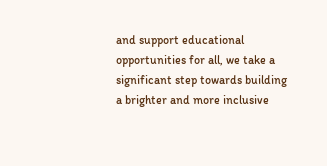and support educational opportunities for all, we take a significant step towards building a brighter and more inclusive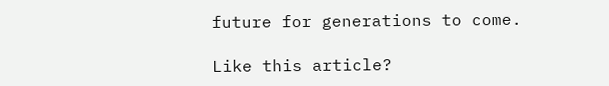future for generations to come.

Like this article?